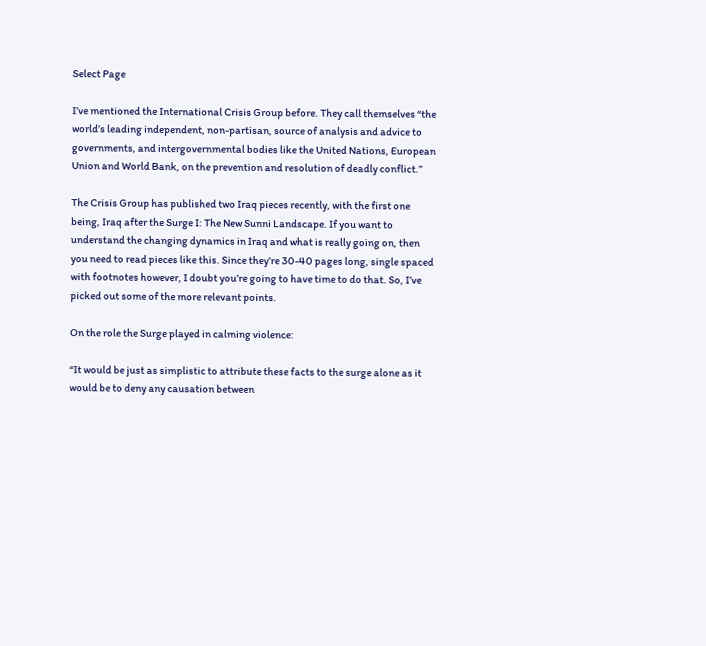Select Page

I’ve mentioned the International Crisis Group before. They call themselves “the world’s leading independent, non-partisan, source of analysis and advice to governments, and intergovernmental bodies like the United Nations, European Union and World Bank, on the prevention and resolution of deadly conflict.”

The Crisis Group has published two Iraq pieces recently, with the first one being, Iraq after the Surge I: The New Sunni Landscape. If you want to understand the changing dynamics in Iraq and what is really going on, then you need to read pieces like this. Since they’re 30-40 pages long, single spaced with footnotes however, I doubt you’re going to have time to do that. So, I’ve picked out some of the more relevant points.

On the role the Surge played in calming violence:

“It would be just as simplistic to attribute these facts to the surge alone as it would be to deny any causation between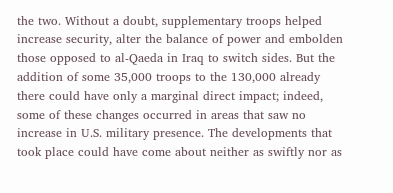the two. Without a doubt, supplementary troops helped increase security, alter the balance of power and embolden those opposed to al-Qaeda in Iraq to switch sides. But the addition of some 35,000 troops to the 130,000 already there could have only a marginal direct impact; indeed, some of these changes occurred in areas that saw no increase in U.S. military presence. The developments that took place could have come about neither as swiftly nor as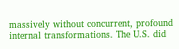massively without concurrent, profound internal transformations. The U.S. did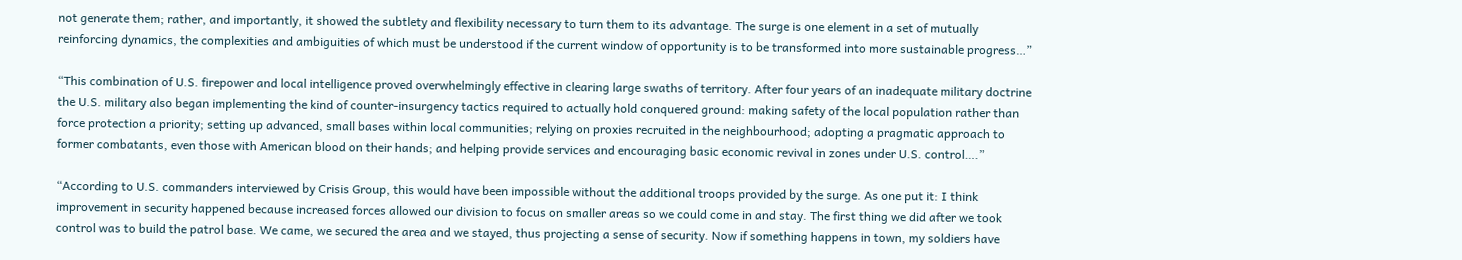not generate them; rather, and importantly, it showed the subtlety and flexibility necessary to turn them to its advantage. The surge is one element in a set of mutually reinforcing dynamics, the complexities and ambiguities of which must be understood if the current window of opportunity is to be transformed into more sustainable progress…”

“This combination of U.S. firepower and local intelligence proved overwhelmingly effective in clearing large swaths of territory. After four years of an inadequate military doctrine the U.S. military also began implementing the kind of counter-insurgency tactics required to actually hold conquered ground: making safety of the local population rather than force protection a priority; setting up advanced, small bases within local communities; relying on proxies recruited in the neighbourhood; adopting a pragmatic approach to former combatants, even those with American blood on their hands; and helping provide services and encouraging basic economic revival in zones under U.S. control….”

“According to U.S. commanders interviewed by Crisis Group, this would have been impossible without the additional troops provided by the surge. As one put it: I think improvement in security happened because increased forces allowed our division to focus on smaller areas so we could come in and stay. The first thing we did after we took control was to build the patrol base. We came, we secured the area and we stayed, thus projecting a sense of security. Now if something happens in town, my soldiers have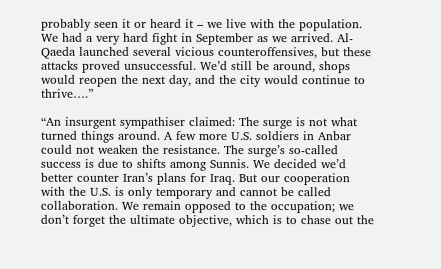probably seen it or heard it – we live with the population. We had a very hard fight in September as we arrived. Al-Qaeda launched several vicious counteroffensives, but these attacks proved unsuccessful. We’d still be around, shops would reopen the next day, and the city would continue to thrive….”

“An insurgent sympathiser claimed: The surge is not what turned things around. A few more U.S. soldiers in Anbar could not weaken the resistance. The surge’s so-called success is due to shifts among Sunnis. We decided we’d better counter Iran’s plans for Iraq. But our cooperation with the U.S. is only temporary and cannot be called collaboration. We remain opposed to the occupation; we don’t forget the ultimate objective, which is to chase out the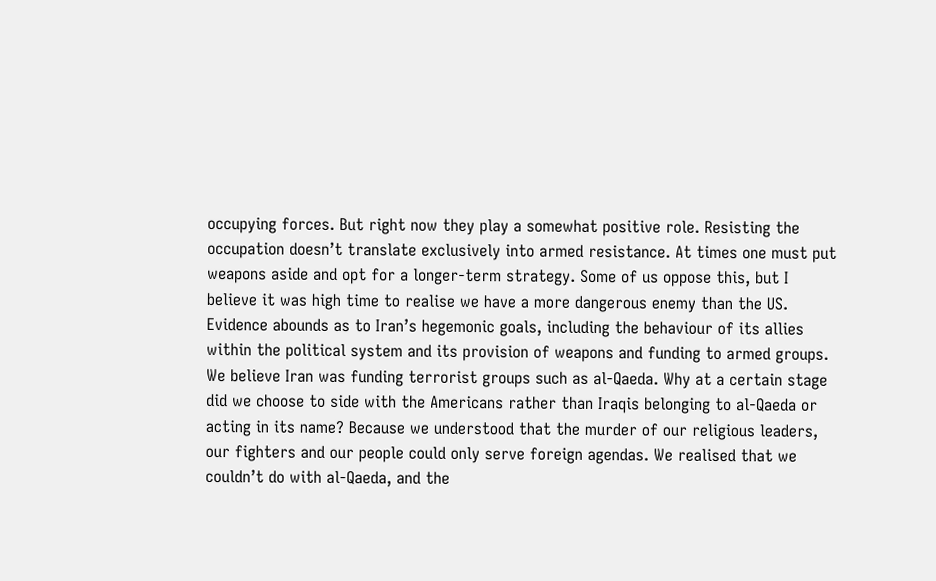occupying forces. But right now they play a somewhat positive role. Resisting the occupation doesn’t translate exclusively into armed resistance. At times one must put weapons aside and opt for a longer-term strategy. Some of us oppose this, but I believe it was high time to realise we have a more dangerous enemy than the US. Evidence abounds as to Iran’s hegemonic goals, including the behaviour of its allies within the political system and its provision of weapons and funding to armed groups. We believe Iran was funding terrorist groups such as al-Qaeda. Why at a certain stage did we choose to side with the Americans rather than Iraqis belonging to al-Qaeda or acting in its name? Because we understood that the murder of our religious leaders, our fighters and our people could only serve foreign agendas. We realised that we couldn’t do with al-Qaeda, and the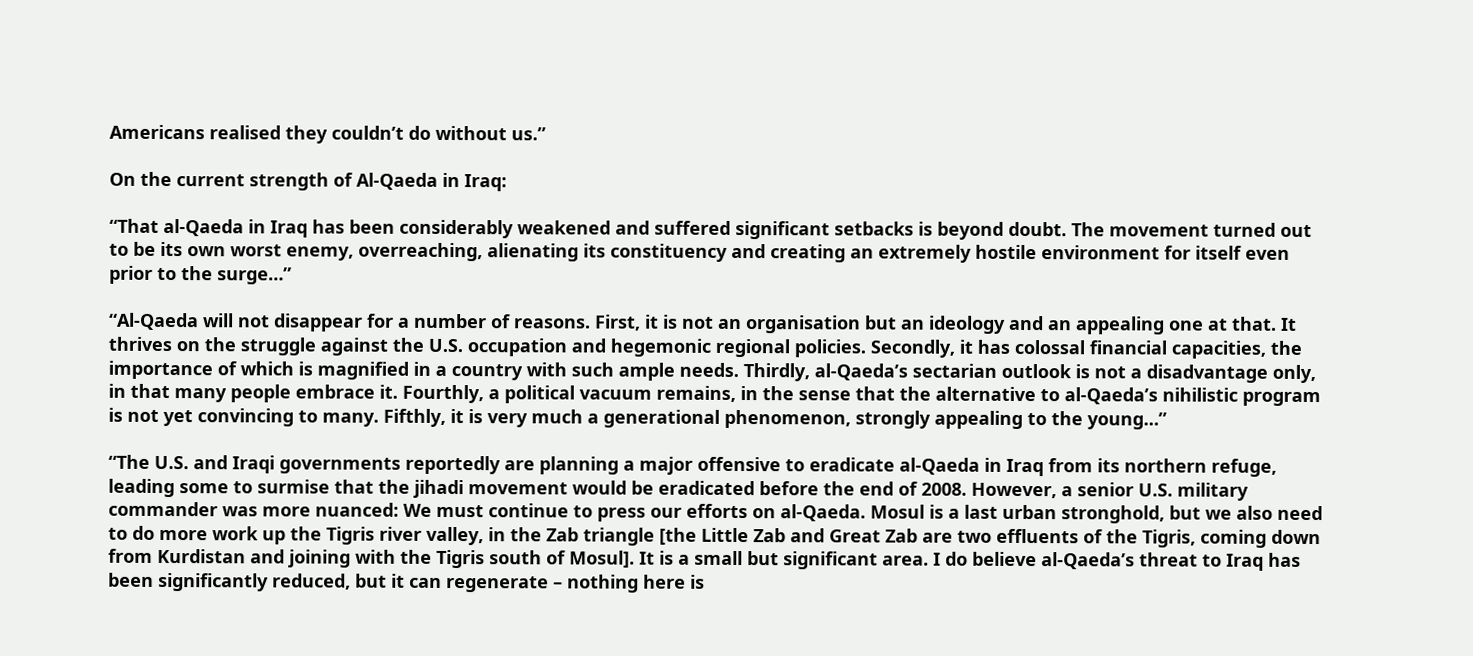Americans realised they couldn’t do without us.”

On the current strength of Al-Qaeda in Iraq:

“That al-Qaeda in Iraq has been considerably weakened and suffered significant setbacks is beyond doubt. The movement turned out to be its own worst enemy, overreaching, alienating its constituency and creating an extremely hostile environment for itself even prior to the surge…”

“Al-Qaeda will not disappear for a number of reasons. First, it is not an organisation but an ideology and an appealing one at that. It thrives on the struggle against the U.S. occupation and hegemonic regional policies. Secondly, it has colossal financial capacities, the importance of which is magnified in a country with such ample needs. Thirdly, al-Qaeda’s sectarian outlook is not a disadvantage only, in that many people embrace it. Fourthly, a political vacuum remains, in the sense that the alternative to al-Qaeda’s nihilistic program is not yet convincing to many. Fifthly, it is very much a generational phenomenon, strongly appealing to the young…”

“The U.S. and Iraqi governments reportedly are planning a major offensive to eradicate al-Qaeda in Iraq from its northern refuge, leading some to surmise that the jihadi movement would be eradicated before the end of 2008. However, a senior U.S. military commander was more nuanced: We must continue to press our efforts on al-Qaeda. Mosul is a last urban stronghold, but we also need to do more work up the Tigris river valley, in the Zab triangle [the Little Zab and Great Zab are two effluents of the Tigris, coming down from Kurdistan and joining with the Tigris south of Mosul]. It is a small but significant area. I do believe al-Qaeda’s threat to Iraq has been significantly reduced, but it can regenerate – nothing here is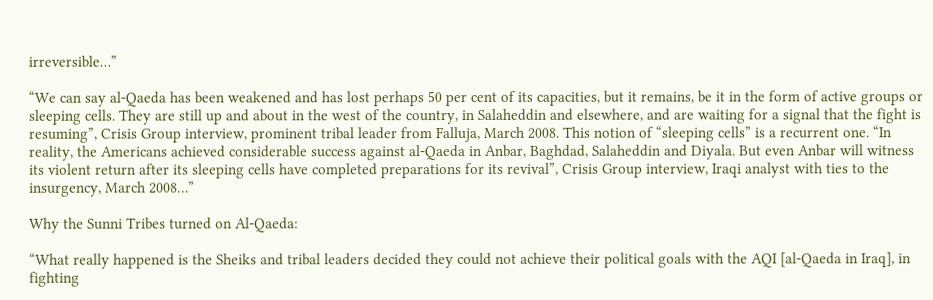irreversible…”

“We can say al-Qaeda has been weakened and has lost perhaps 50 per cent of its capacities, but it remains, be it in the form of active groups or sleeping cells. They are still up and about in the west of the country, in Salaheddin and elsewhere, and are waiting for a signal that the fight is resuming”, Crisis Group interview, prominent tribal leader from Falluja, March 2008. This notion of “sleeping cells” is a recurrent one. “In reality, the Americans achieved considerable success against al-Qaeda in Anbar, Baghdad, Salaheddin and Diyala. But even Anbar will witness its violent return after its sleeping cells have completed preparations for its revival”, Crisis Group interview, Iraqi analyst with ties to the insurgency, March 2008…”

Why the Sunni Tribes turned on Al-Qaeda:

“What really happened is the Sheiks and tribal leaders decided they could not achieve their political goals with the AQI [al-Qaeda in Iraq], in fighting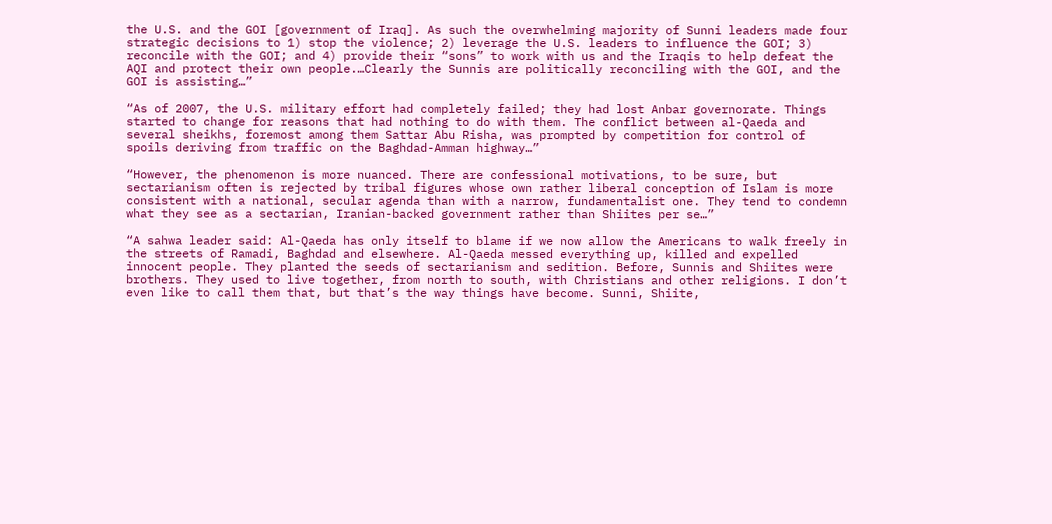the U.S. and the GOI [government of Iraq]. As such the overwhelming majority of Sunni leaders made four strategic decisions to 1) stop the violence; 2) leverage the U.S. leaders to influence the GOI; 3) reconcile with the GOI; and 4) provide their “sons” to work with us and the Iraqis to help defeat the AQI and protect their own people.…Clearly the Sunnis are politically reconciling with the GOI, and the GOI is assisting…”

“As of 2007, the U.S. military effort had completely failed; they had lost Anbar governorate. Things started to change for reasons that had nothing to do with them. The conflict between al-Qaeda and several sheikhs, foremost among them Sattar Abu Risha, was prompted by competition for control of spoils deriving from traffic on the Baghdad-Amman highway…”

“However, the phenomenon is more nuanced. There are confessional motivations, to be sure, but sectarianism often is rejected by tribal figures whose own rather liberal conception of Islam is more consistent with a national, secular agenda than with a narrow, fundamentalist one. They tend to condemn what they see as a sectarian, Iranian-backed government rather than Shiites per se…”

“A sahwa leader said: Al-Qaeda has only itself to blame if we now allow the Americans to walk freely in the streets of Ramadi, Baghdad and elsewhere. Al-Qaeda messed everything up, killed and expelled innocent people. They planted the seeds of sectarianism and sedition. Before, Sunnis and Shiites were brothers. They used to live together, from north to south, with Christians and other religions. I don’t even like to call them that, but that’s the way things have become. Sunni, Shiite,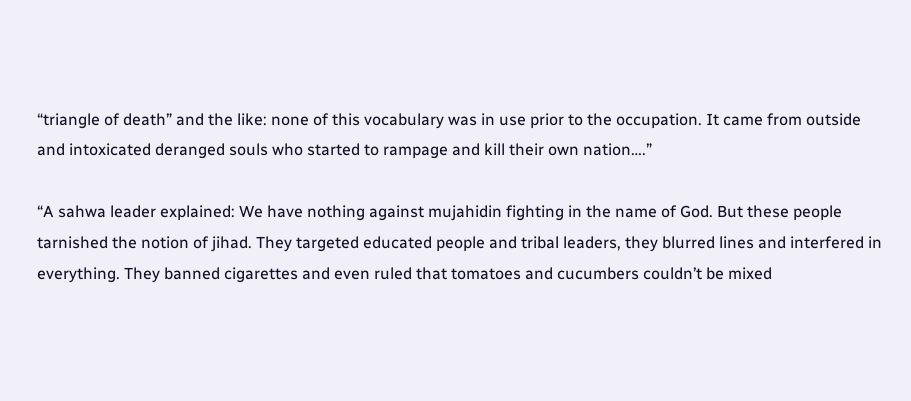“triangle of death” and the like: none of this vocabulary was in use prior to the occupation. It came from outside and intoxicated deranged souls who started to rampage and kill their own nation….”

“A sahwa leader explained: We have nothing against mujahidin fighting in the name of God. But these people tarnished the notion of jihad. They targeted educated people and tribal leaders, they blurred lines and interfered in everything. They banned cigarettes and even ruled that tomatoes and cucumbers couldn’t be mixed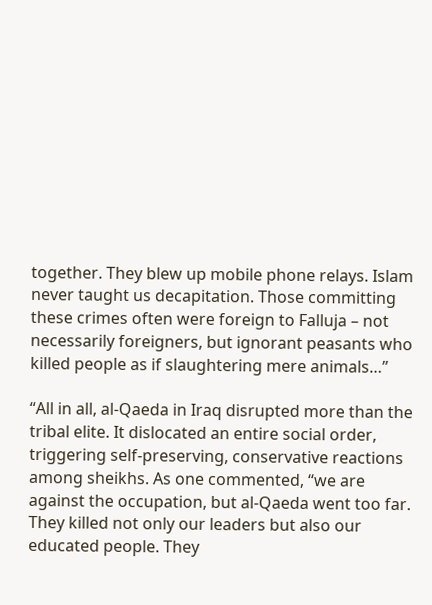together. They blew up mobile phone relays. Islam never taught us decapitation. Those committing these crimes often were foreign to Falluja – not necessarily foreigners, but ignorant peasants who killed people as if slaughtering mere animals…”

“All in all, al-Qaeda in Iraq disrupted more than the tribal elite. It dislocated an entire social order, triggering self-preserving, conservative reactions among sheikhs. As one commented, “we are against the occupation, but al-Qaeda went too far. They killed not only our leaders but also our educated people. They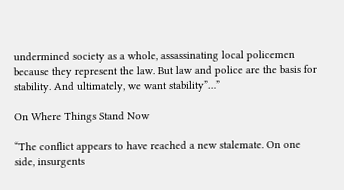undermined society as a whole, assassinating local policemen because they represent the law. But law and police are the basis for stability. And ultimately, we want stability”…”

On Where Things Stand Now

“The conflict appears to have reached a new stalemate. On one side, insurgents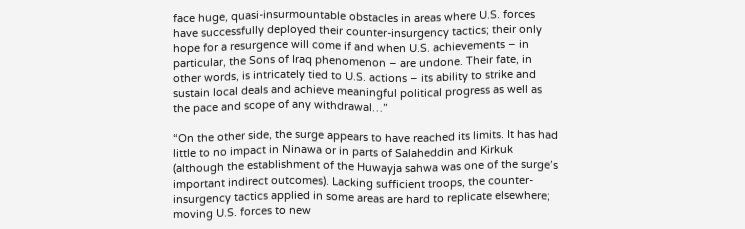face huge, quasi-insurmountable obstacles in areas where U.S. forces have successfully deployed their counter-insurgency tactics; their only hope for a resurgence will come if and when U.S. achievements – in particular, the Sons of Iraq phenomenon – are undone. Their fate, in other words, is intricately tied to U.S. actions – its ability to strike and sustain local deals and achieve meaningful political progress as well as the pace and scope of any withdrawal…”

“On the other side, the surge appears to have reached its limits. It has had little to no impact in Ninawa or in parts of Salaheddin and Kirkuk (although the establishment of the Huwayja sahwa was one of the surge’s important indirect outcomes). Lacking sufficient troops, the counter-insurgency tactics applied in some areas are hard to replicate elsewhere; moving U.S. forces to new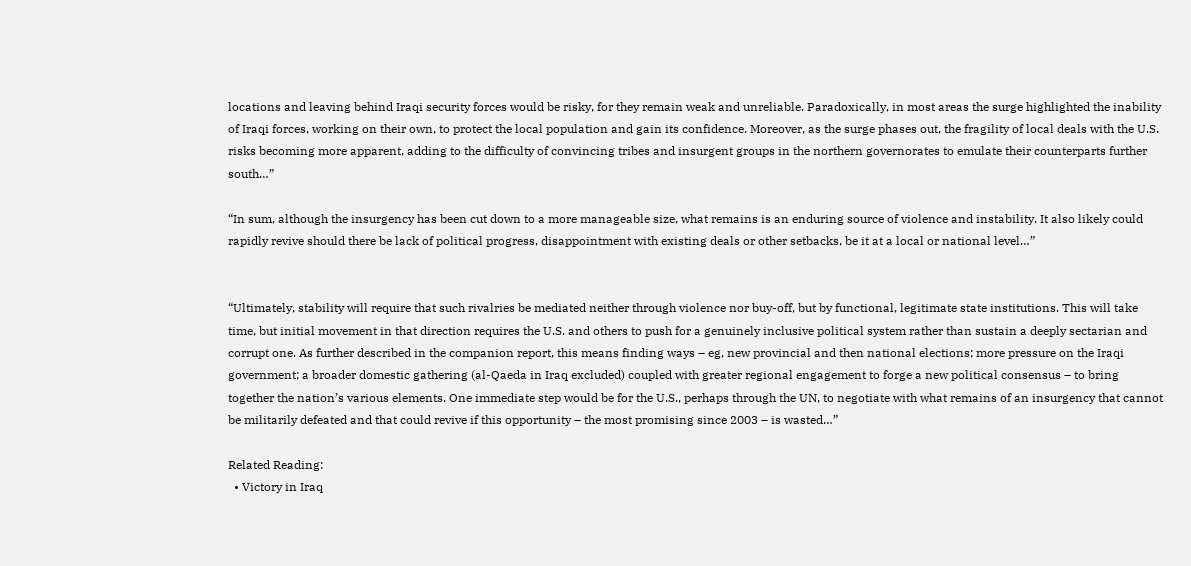locations and leaving behind Iraqi security forces would be risky, for they remain weak and unreliable. Paradoxically, in most areas the surge highlighted the inability of Iraqi forces, working on their own, to protect the local population and gain its confidence. Moreover, as the surge phases out, the fragility of local deals with the U.S. risks becoming more apparent, adding to the difficulty of convincing tribes and insurgent groups in the northern governorates to emulate their counterparts further south…”

“In sum, although the insurgency has been cut down to a more manageable size, what remains is an enduring source of violence and instability. It also likely could rapidly revive should there be lack of political progress, disappointment with existing deals or other setbacks, be it at a local or national level…”


“Ultimately, stability will require that such rivalries be mediated neither through violence nor buy-off, but by functional, legitimate state institutions. This will take time, but initial movement in that direction requires the U.S. and others to push for a genuinely inclusive political system rather than sustain a deeply sectarian and corrupt one. As further described in the companion report, this means finding ways – eg, new provincial and then national elections; more pressure on the Iraqi government; a broader domestic gathering (al-Qaeda in Iraq excluded) coupled with greater regional engagement to forge a new political consensus – to bring together the nation’s various elements. One immediate step would be for the U.S., perhaps through the UN, to negotiate with what remains of an insurgency that cannot be militarily defeated and that could revive if this opportunity – the most promising since 2003 – is wasted…”

Related Reading:
  • Victory in Iraq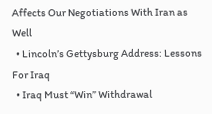Affects Our Negotiations With Iran as Well
  • Lincoln’s Gettysburg Address: Lessons For Iraq
  • Iraq Must “Win” Withdrawal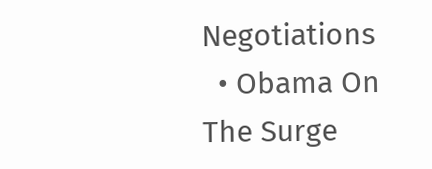Negotiations
  • Obama On The Surge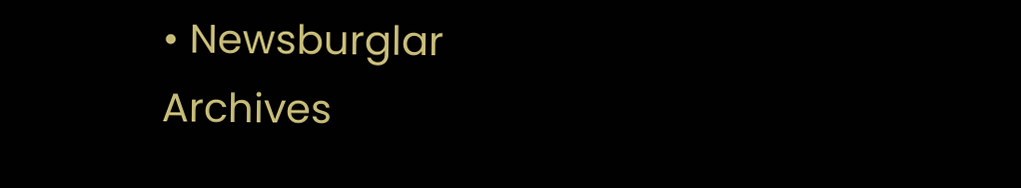• Newsburglar Archives